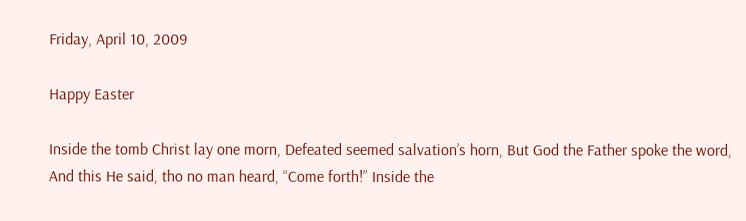Friday, April 10, 2009

Happy Easter

Inside the tomb Christ lay one morn, Defeated seemed salvation’s horn, But God the Father spoke the word, And this He said, tho no man heard, “Come forth!” Inside the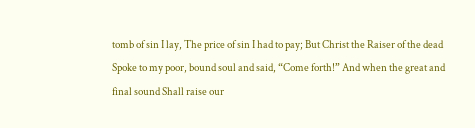tomb of sin I lay, The price of sin I had to pay; But Christ the Raiser of the dead Spoke to my poor, bound soul and said, “Come forth!” And when the great and final sound Shall raise our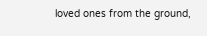loved ones from the ground,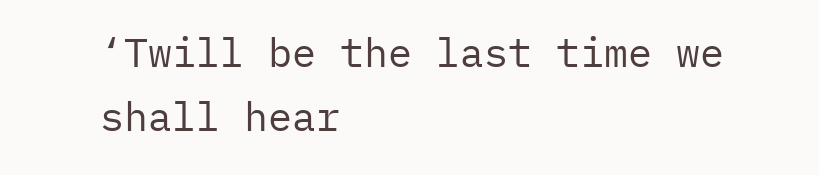‘Twill be the last time we shall hear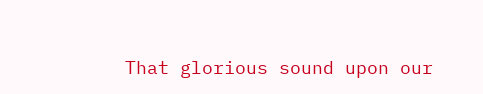That glorious sound upon our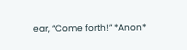ear, “Come forth!” *Anon*